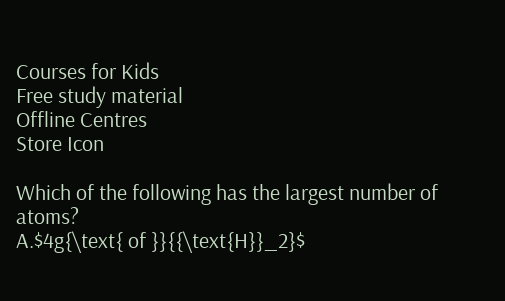Courses for Kids
Free study material
Offline Centres
Store Icon

Which of the following has the largest number of atoms?
A.$4g{\text{ of }}{{\text{H}}_2}$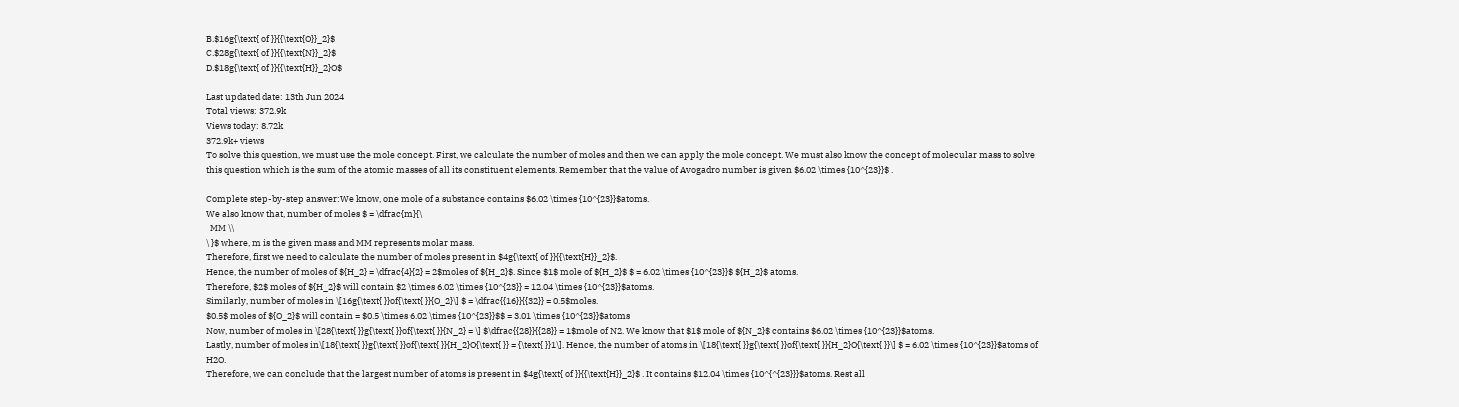B.$16g{\text{ of }}{{\text{O}}_2}$
C.$28g{\text{ of }}{{\text{N}}_2}$
D.$18g{\text{ of }}{{\text{H}}_2}O$

Last updated date: 13th Jun 2024
Total views: 372.9k
Views today: 8.72k
372.9k+ views
To solve this question, we must use the mole concept. First, we calculate the number of moles and then we can apply the mole concept. We must also know the concept of molecular mass to solve this question which is the sum of the atomic masses of all its constituent elements. Remember that the value of Avogadro number is given $6.02 \times {10^{23}}$ .

Complete step-by-step answer:We know, one mole of a substance contains $6.02 \times {10^{23}}$atoms.
We also know that, number of moles $ = \dfrac{m}{\
  MM \\
\ }$ where, m is the given mass and MM represents molar mass.
Therefore, first we need to calculate the number of moles present in $4g{\text{ of }}{{\text{H}}_2}$.
Hence, the number of moles of ${H_2} = \dfrac{4}{2} = 2$moles of ${H_2}$. Since $1$ mole of ${H_2}$ $ = 6.02 \times {10^{23}}$ ${H_2}$ atoms.
Therefore, $2$ moles of ${H_2}$ will contain $2 \times 6.02 \times {10^{23}} = 12.04 \times {10^{23}}$atoms.
Similarly, number of moles in \[16g{\text{ }}of{\text{ }}{O_2}\] $ = \dfrac{{16}}{{32}} = 0.5$moles.
$0.5$ moles of ${O_2}$ will contain = $0.5 \times 6.02 \times {10^{23}}$$ = 3.01 \times {10^{23}}$atoms
Now, number of moles in \[28{\text{ }}g{\text{ }}of{\text{ }}{N_2} = \] $\dfrac{{28}}{{28}} = 1$mole of N2. We know that $1$ mole of ${N_2}$ contains $6.02 \times {10^{23}}$atoms.
Lastly, number of moles in\[18{\text{ }}g{\text{ }}of{\text{ }}{H_2}O{\text{ }} = {\text{ }}1\]. Hence, the number of atoms in \[18{\text{ }}g{\text{ }}of{\text{ }}{H_2}O{\text{ }}\] $ = 6.02 \times {10^{23}}$atoms of H2O.
Therefore, we can conclude that the largest number of atoms is present in $4g{\text{ of }}{{\text{H}}_2}$ . It contains $12.04 \times {10^{^{23}}}$atoms. Rest all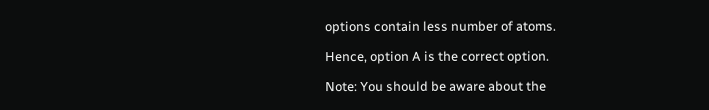options contain less number of atoms.

Hence, option A is the correct option.

Note: You should be aware about the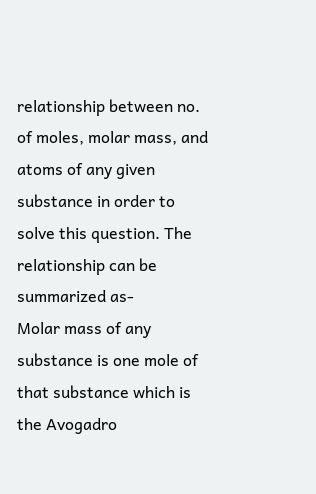relationship between no. of moles, molar mass, and atoms of any given substance in order to solve this question. The relationship can be summarized as-
Molar mass of any substance is one mole of that substance which is the Avogadro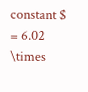constant $ = 6.02 \times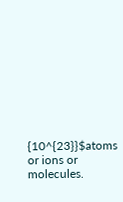{10^{23}}$atoms or ions or molecules.